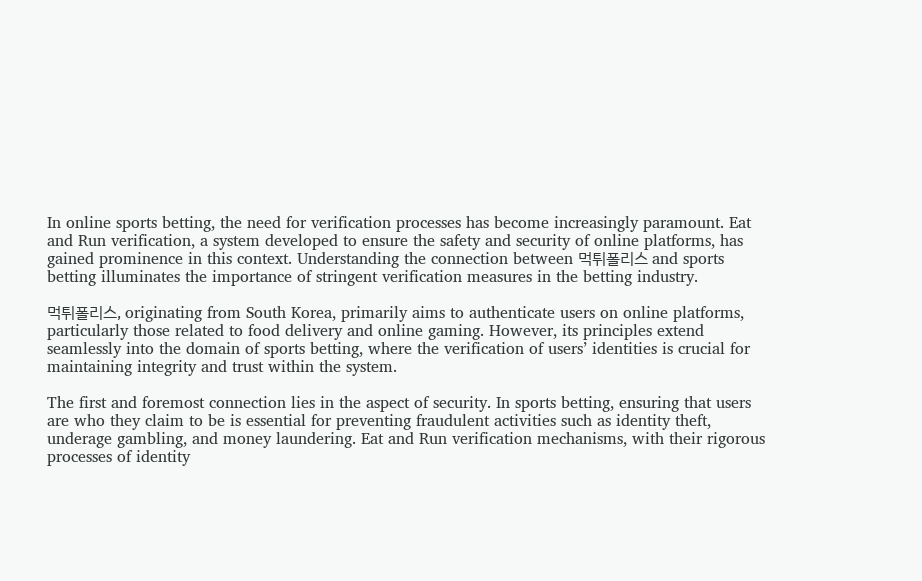In online sports betting, the need for verification processes has become increasingly paramount. Eat and Run verification, a system developed to ensure the safety and security of online platforms, has gained prominence in this context. Understanding the connection between 먹튀폴리스 and sports betting illuminates the importance of stringent verification measures in the betting industry.

먹튀폴리스, originating from South Korea, primarily aims to authenticate users on online platforms, particularly those related to food delivery and online gaming. However, its principles extend seamlessly into the domain of sports betting, where the verification of users’ identities is crucial for maintaining integrity and trust within the system.

The first and foremost connection lies in the aspect of security. In sports betting, ensuring that users are who they claim to be is essential for preventing fraudulent activities such as identity theft, underage gambling, and money laundering. Eat and Run verification mechanisms, with their rigorous processes of identity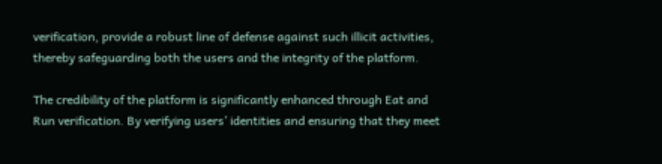verification, provide a robust line of defense against such illicit activities, thereby safeguarding both the users and the integrity of the platform.

The credibility of the platform is significantly enhanced through Eat and Run verification. By verifying users’ identities and ensuring that they meet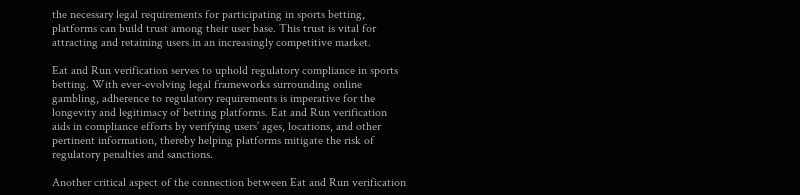the necessary legal requirements for participating in sports betting, platforms can build trust among their user base. This trust is vital for attracting and retaining users in an increasingly competitive market.

Eat and Run verification serves to uphold regulatory compliance in sports betting. With ever-evolving legal frameworks surrounding online gambling, adherence to regulatory requirements is imperative for the longevity and legitimacy of betting platforms. Eat and Run verification aids in compliance efforts by verifying users’ ages, locations, and other pertinent information, thereby helping platforms mitigate the risk of regulatory penalties and sanctions.

Another critical aspect of the connection between Eat and Run verification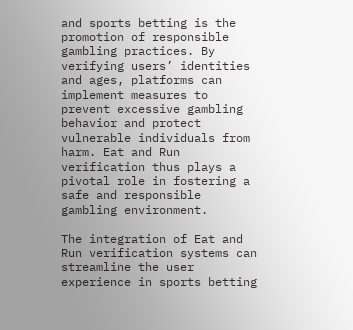and sports betting is the promotion of responsible gambling practices. By verifying users’ identities and ages, platforms can implement measures to prevent excessive gambling behavior and protect vulnerable individuals from harm. Eat and Run verification thus plays a pivotal role in fostering a safe and responsible gambling environment.

The integration of Eat and Run verification systems can streamline the user experience in sports betting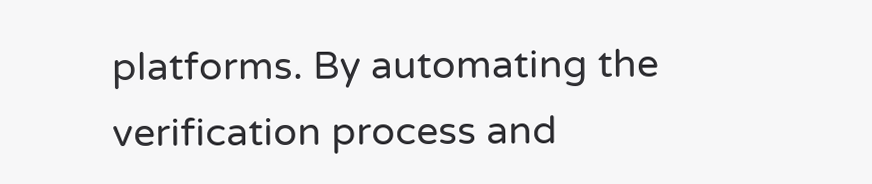platforms. By automating the verification process and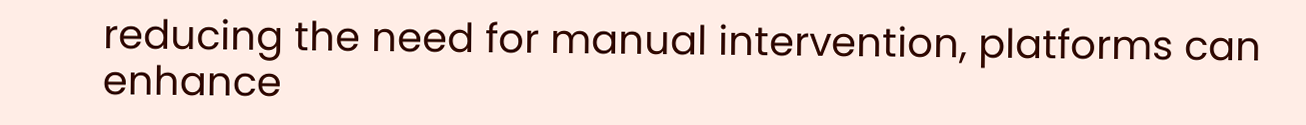reducing the need for manual intervention, platforms can enhance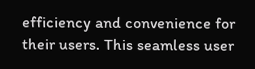efficiency and convenience for their users. This seamless user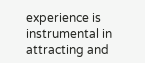experience is instrumental in attracting and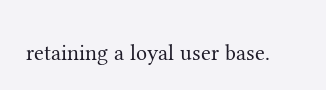retaining a loyal user base.